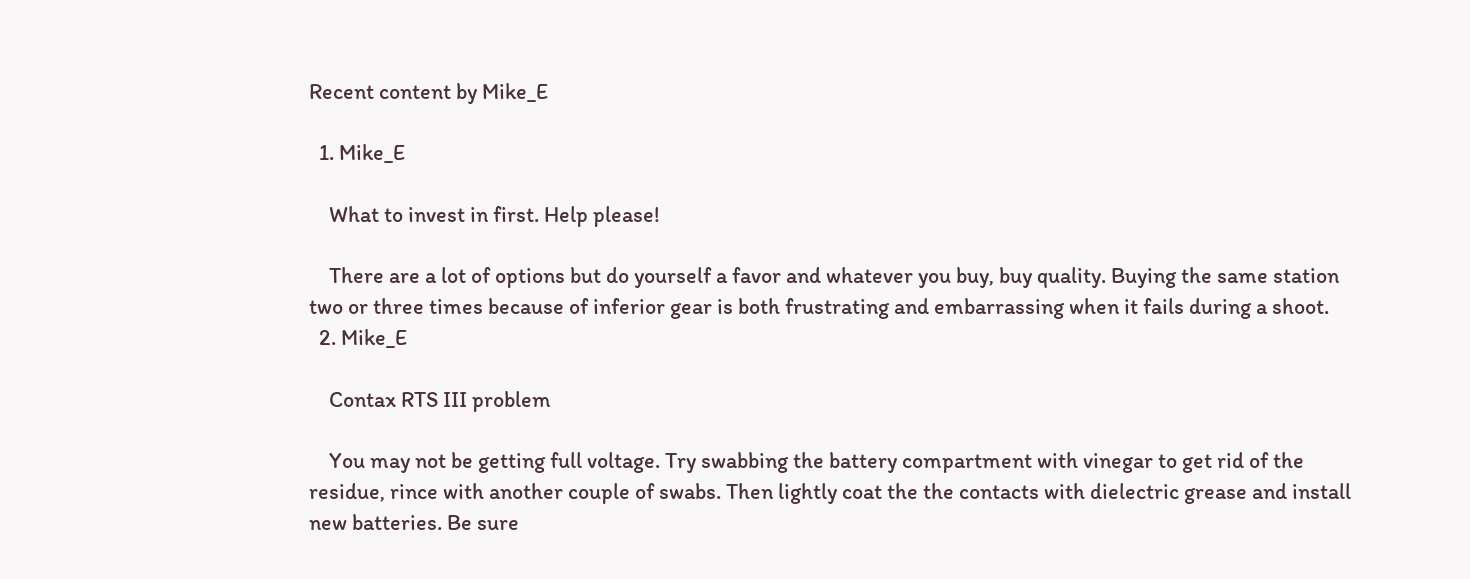Recent content by Mike_E

  1. Mike_E

    What to invest in first. Help please!

    There are a lot of options but do yourself a favor and whatever you buy, buy quality. Buying the same station two or three times because of inferior gear is both frustrating and embarrassing when it fails during a shoot.
  2. Mike_E

    Contax RTS III problem

    You may not be getting full voltage. Try swabbing the battery compartment with vinegar to get rid of the residue, rince with another couple of swabs. Then lightly coat the the contacts with dielectric grease and install new batteries. Be sure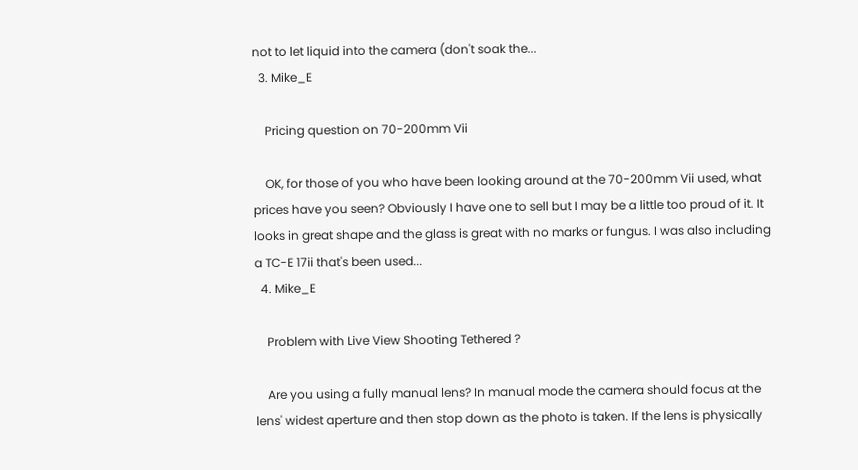not to let liquid into the camera (don't soak the...
  3. Mike_E

    Pricing question on 70-200mm Vii

    OK, for those of you who have been looking around at the 70-200mm Vii used, what prices have you seen? Obviously I have one to sell but I may be a little too proud of it. It looks in great shape and the glass is great with no marks or fungus. I was also including a TC-E 17ii that's been used...
  4. Mike_E

    Problem with Live View Shooting Tethered ?

    Are you using a fully manual lens? In manual mode the camera should focus at the lens' widest aperture and then stop down as the photo is taken. If the lens is physically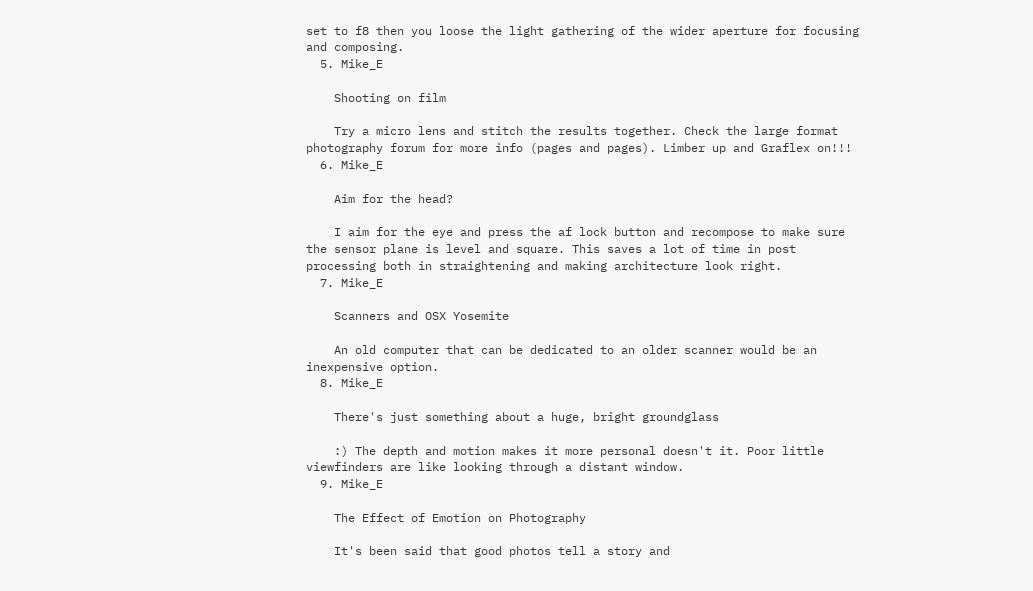set to f8 then you loose the light gathering of the wider aperture for focusing and composing.
  5. Mike_E

    Shooting on film

    Try a micro lens and stitch the results together. Check the large format photography forum for more info (pages and pages). Limber up and Graflex on!!!
  6. Mike_E

    Aim for the head?

    I aim for the eye and press the af lock button and recompose to make sure the sensor plane is level and square. This saves a lot of time in post processing both in straightening and making architecture look right.
  7. Mike_E

    Scanners and OSX Yosemite

    An old computer that can be dedicated to an older scanner would be an inexpensive option.
  8. Mike_E

    There's just something about a huge, bright groundglass

    :) The depth and motion makes it more personal doesn't it. Poor little viewfinders are like looking through a distant window.
  9. Mike_E

    The Effect of Emotion on Photography

    It's been said that good photos tell a story and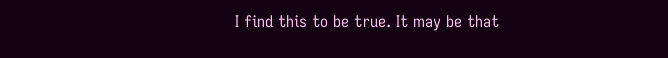I find this to be true. It may be that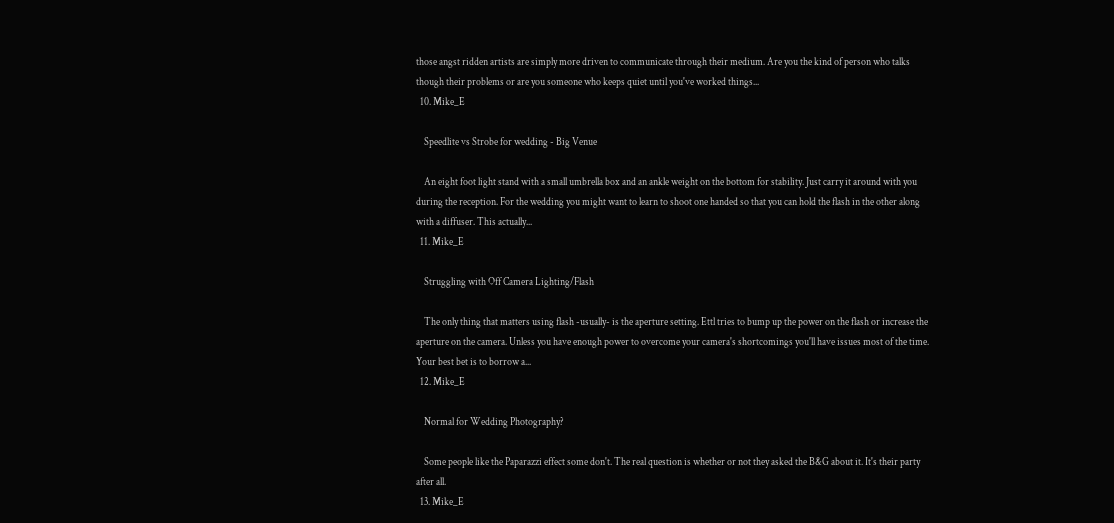those angst ridden artists are simply more driven to communicate through their medium. Are you the kind of person who talks though their problems or are you someone who keeps quiet until you've worked things...
  10. Mike_E

    Speedlite vs Strobe for wedding - Big Venue

    An eight foot light stand with a small umbrella box and an ankle weight on the bottom for stability. Just carry it around with you during the reception. For the wedding you might want to learn to shoot one handed so that you can hold the flash in the other along with a diffuser. This actually...
  11. Mike_E

    Struggling with Off Camera Lighting/Flash

    The only thing that matters using flash -usually- is the aperture setting. Ettl tries to bump up the power on the flash or increase the aperture on the camera. Unless you have enough power to overcome your camera's shortcomings you'll have issues most of the time. Your best bet is to borrow a...
  12. Mike_E

    Normal for Wedding Photography?

    Some people like the Paparazzi effect some don't. The real question is whether or not they asked the B&G about it. It's their party after all.
  13. Mike_E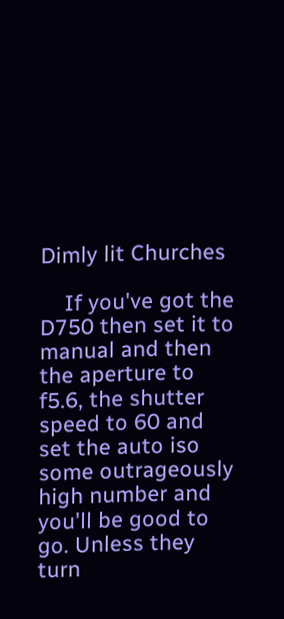Dimly lit Churches

    If you've got the D750 then set it to manual and then the aperture to f5.6, the shutter speed to 60 and set the auto iso some outrageously high number and you'll be good to go. Unless they turn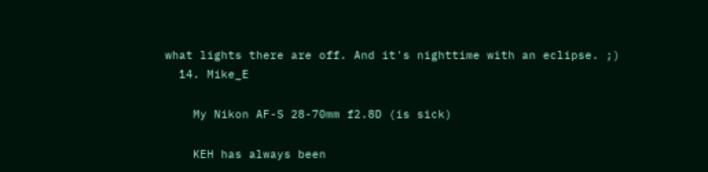what lights there are off. And it's nighttime with an eclipse. ;)
  14. Mike_E

    My Nikon AF-S 28-70mm f2.8D (is sick)

    KEH has always been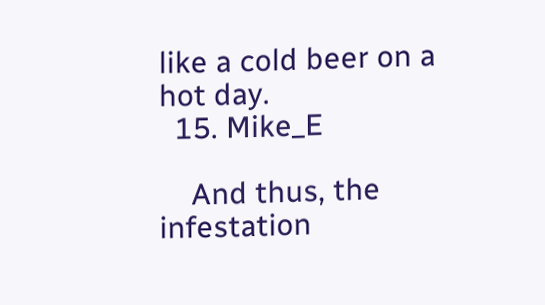like a cold beer on a hot day.
  15. Mike_E

    And thus, the infestation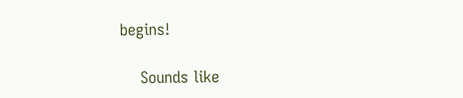begins!

    Sounds like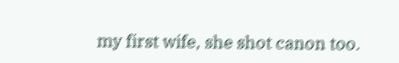my first wife, she shot canon too.